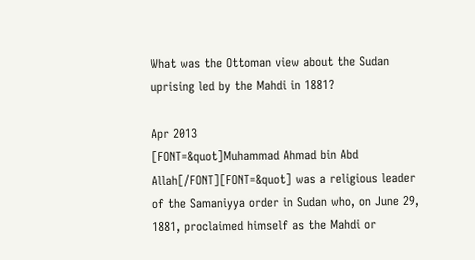What was the Ottoman view about the Sudan uprising led by the Mahdi in 1881?

Apr 2013
[FONT=&quot]Muhammad Ahmad bin Abd Allah[/FONT][FONT=&quot] was a religious leader of the Samaniyya order in Sudan who, on June 29, 1881, proclaimed himself as the Mahdi or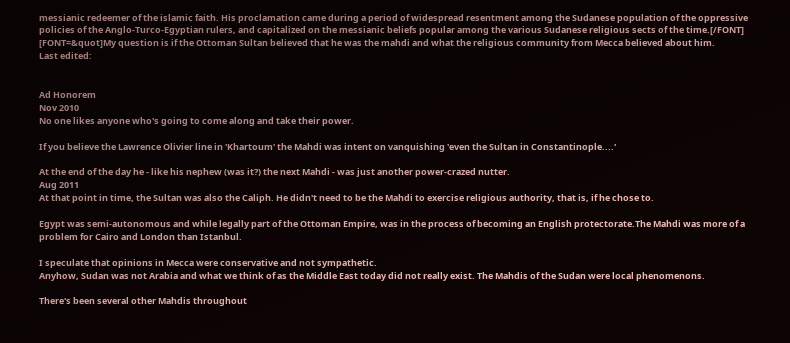messianic redeemer of the islamic faith. His proclamation came during a period of widespread resentment among the Sudanese population of the oppressive policies of the Anglo-Turco-Egyptian rulers, and capitalized on the messianic beliefs popular among the various Sudanese religious sects of the time.[/FONT]
[FONT=&quot]My question is if the Ottoman Sultan believed that he was the mahdi and what the religious community from Mecca believed about him.
Last edited:


Ad Honorem
Nov 2010
No one likes anyone who's going to come along and take their power.

If you believe the Lawrence Olivier line in 'Khartoum' the Mahdi was intent on vanquishing 'even the Sultan in Constantinople....'

At the end of the day he - like his nephew (was it?) the next Mahdi - was just another power-crazed nutter.
Aug 2011
At that point in time, the Sultan was also the Caliph. He didn't need to be the Mahdi to exercise religious authority, that is, if he chose to.

Egypt was semi-autonomous and while legally part of the Ottoman Empire, was in the process of becoming an English protectorate.The Mahdi was more of a problem for Cairo and London than Istanbul.

I speculate that opinions in Mecca were conservative and not sympathetic.
Anyhow, Sudan was not Arabia and what we think of as the Middle East today did not really exist. The Mahdis of the Sudan were local phenomenons.

There's been several other Mahdis throughout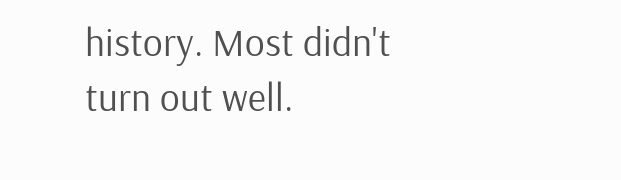history. Most didn't turn out well.